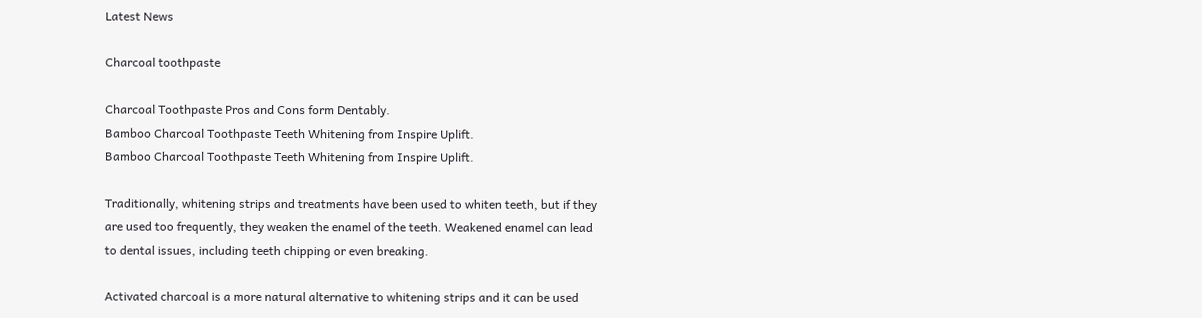Latest News

Charcoal toothpaste

Charcoal Toothpaste Pros and Cons form Dentably.
Bamboo Charcoal Toothpaste Teeth Whitening from Inspire Uplift.
Bamboo Charcoal Toothpaste Teeth Whitening from Inspire Uplift.

Traditionally, whitening strips and treatments have been used to whiten teeth, but if they are used too frequently, they weaken the enamel of the teeth. Weakened enamel can lead to dental issues, including teeth chipping or even breaking.

Activated charcoal is a more natural alternative to whitening strips and it can be used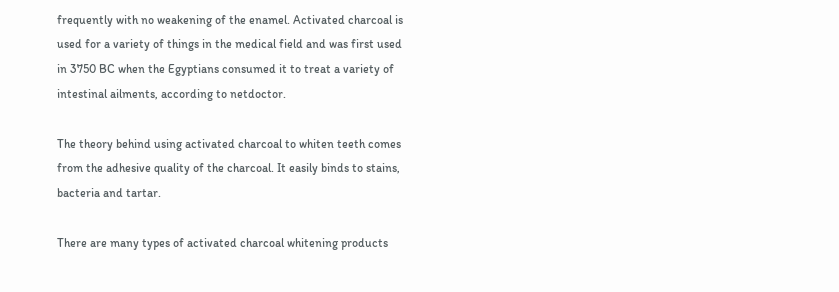frequently with no weakening of the enamel. Activated charcoal is used for a variety of things in the medical field and was first used in 3750 BC when the Egyptians consumed it to treat a variety of intestinal ailments, according to netdoctor.

The theory behind using activated charcoal to whiten teeth comes from the adhesive quality of the charcoal. It easily binds to stains, bacteria and tartar.

There are many types of activated charcoal whitening products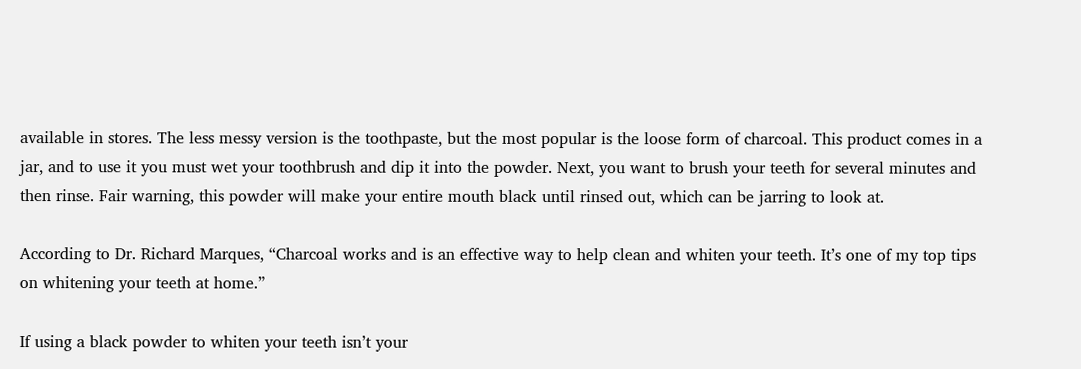available in stores. The less messy version is the toothpaste, but the most popular is the loose form of charcoal. This product comes in a jar, and to use it you must wet your toothbrush and dip it into the powder. Next, you want to brush your teeth for several minutes and then rinse. Fair warning, this powder will make your entire mouth black until rinsed out, which can be jarring to look at.

According to Dr. Richard Marques, “Charcoal works and is an effective way to help clean and whiten your teeth. It’s one of my top tips on whitening your teeth at home.”

If using a black powder to whiten your teeth isn’t your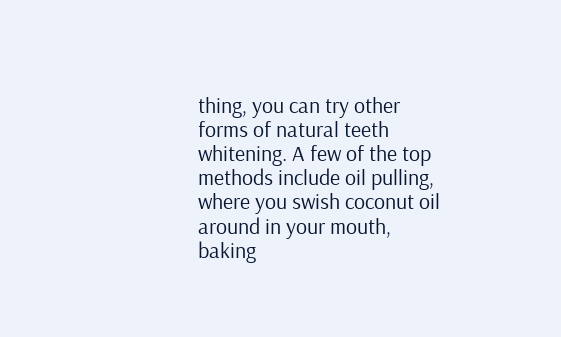thing, you can try other forms of natural teeth whitening. A few of the top methods include oil pulling, where you swish coconut oil around in your mouth, baking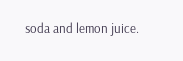soda and lemon juice.